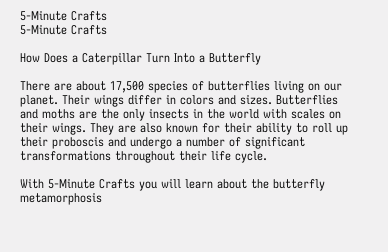5-Minute Crafts
5-Minute Crafts

How Does a Caterpillar Turn Into a Butterfly

There are about 17,500 species of butterflies living on our planet. Their wings differ in colors and sizes. Butterflies and moths are the only insects in the world with scales on their wings. They are also known for their ability to roll up their proboscis and undergo a number of significant transformations throughout their life cycle.

With 5-Minute Crafts you will learn about the butterfly metamorphosis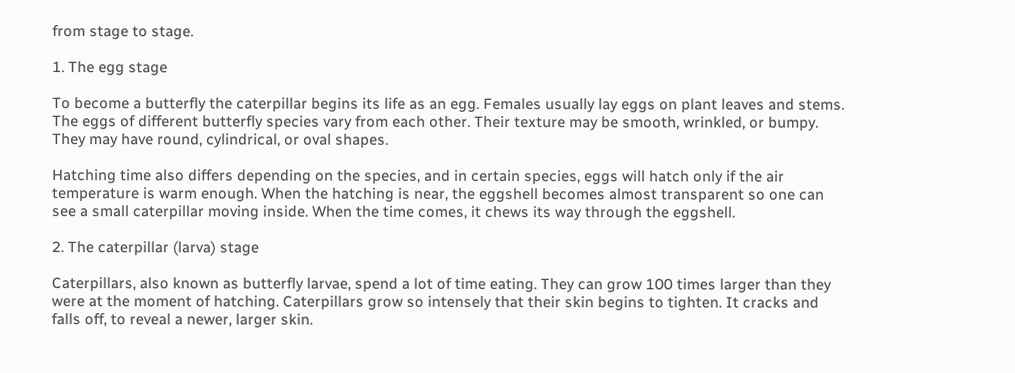from stage to stage.

1. The egg stage

To become a butterfly the caterpillar begins its life as an egg. Females usually lay eggs on plant leaves and stems. The eggs of different butterfly species vary from each other. Their texture may be smooth, wrinkled, or bumpy. They may have round, cylindrical, or oval shapes.

Hatching time also differs depending on the species, and in certain species, eggs will hatch only if the air temperature is warm enough. When the hatching is near, the eggshell becomes almost transparent so one can see a small caterpillar moving inside. When the time comes, it chews its way through the eggshell.

2. The caterpillar (larva) stage

Caterpillars, also known as butterfly larvae, spend a lot of time eating. They can grow 100 times larger than they were at the moment of hatching. Caterpillars grow so intensely that their skin begins to tighten. It cracks and falls off, to reveal a newer, larger skin.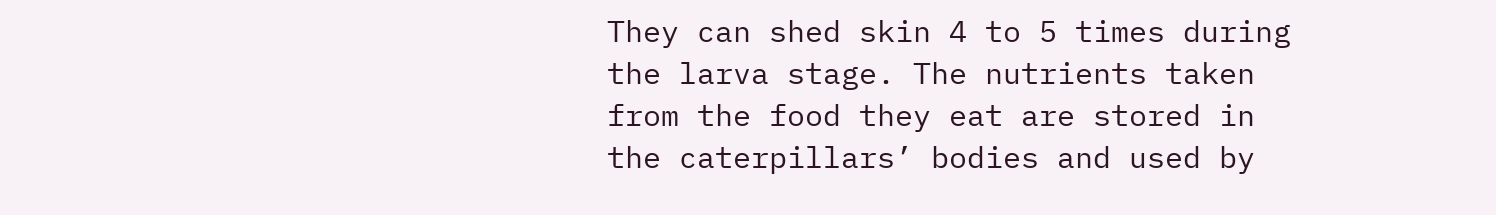They can shed skin 4 to 5 times during the larva stage. The nutrients taken from the food they eat are stored in the caterpillars’ bodies and used by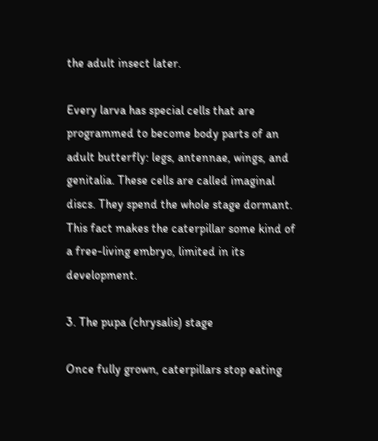the adult insect later.

Every larva has special cells that are programmed to become body parts of an adult butterfly: legs, antennae, wings, and genitalia. These cells are called imaginal discs. They spend the whole stage dormant. This fact makes the caterpillar some kind of a free-living embryo, limited in its development.

3. The pupa (chrysalis) stage

Once fully grown, caterpillars stop eating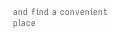and find a convenient place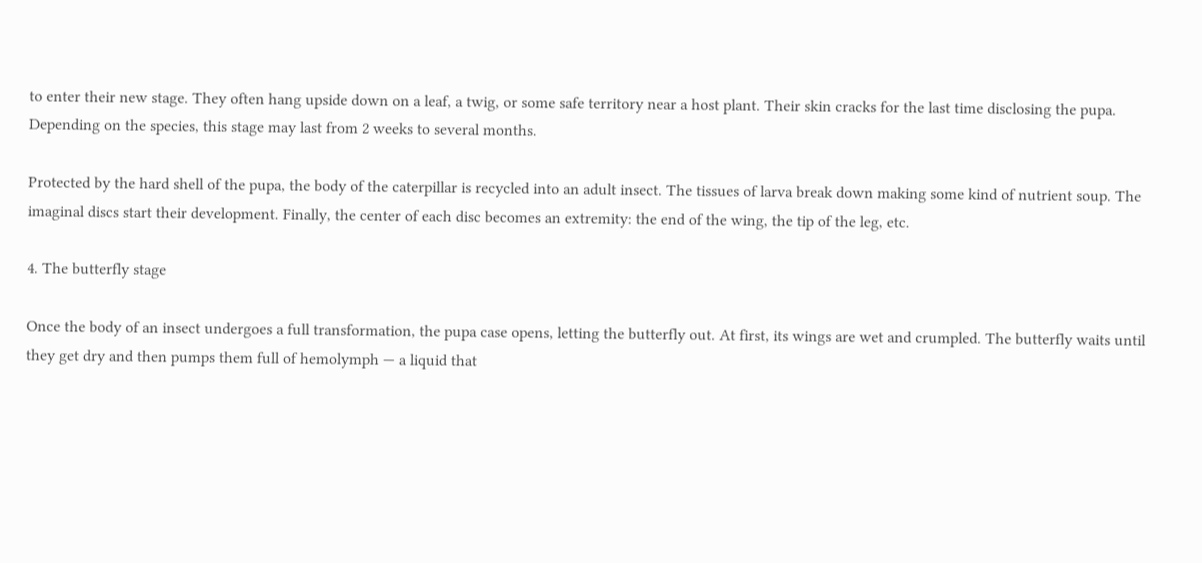to enter their new stage. They often hang upside down on a leaf, a twig, or some safe territory near a host plant. Their skin cracks for the last time disclosing the pupa. Depending on the species, this stage may last from 2 weeks to several months.

Protected by the hard shell of the pupa, the body of the caterpillar is recycled into an adult insect. The tissues of larva break down making some kind of nutrient soup. The imaginal discs start their development. Finally, the center of each disc becomes an extremity: the end of the wing, the tip of the leg, etc.

4. The butterfly stage

Once the body of an insect undergoes a full transformation, the pupa case opens, letting the butterfly out. At first, its wings are wet and crumpled. The butterfly waits until they get dry and then pumps them full of hemolymph — a liquid that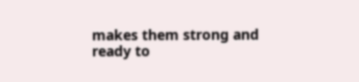makes them strong and ready to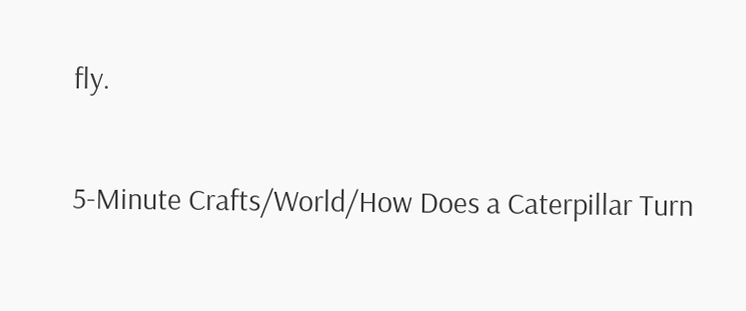fly.

5-Minute Crafts/World/How Does a Caterpillar Turn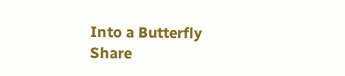Into a Butterfly
Share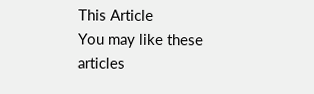This Article
You may like these articles